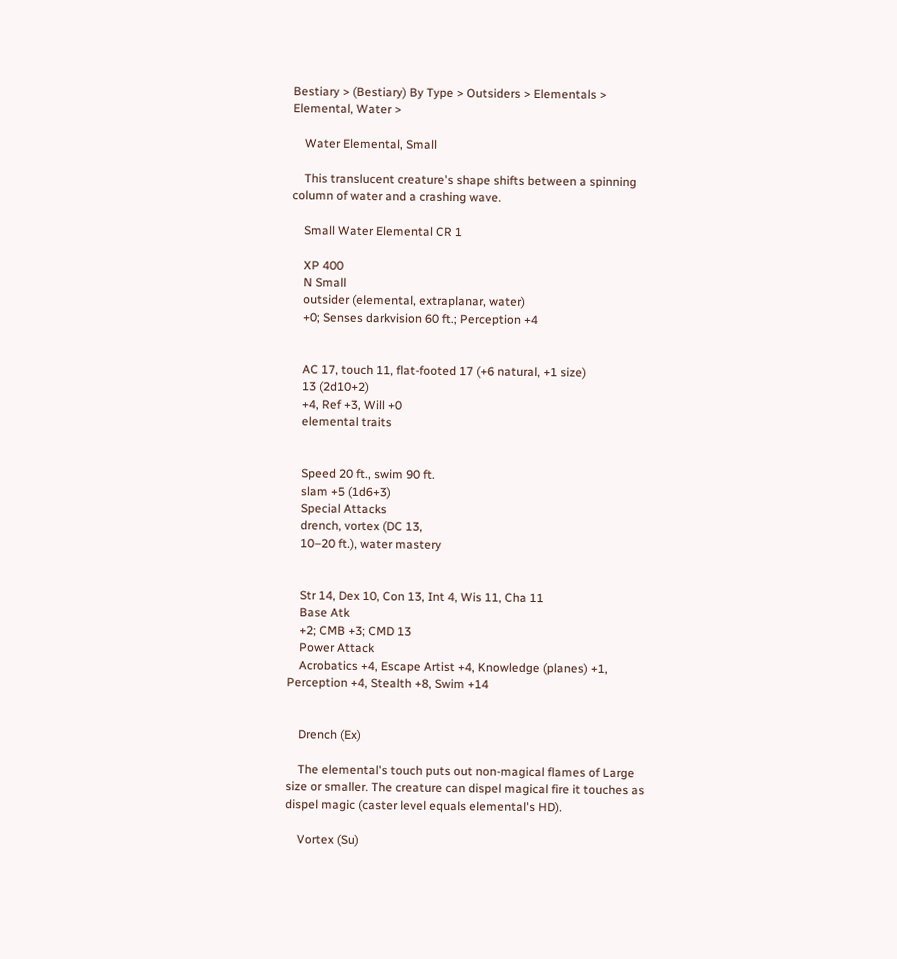Bestiary > (Bestiary) By Type > Outsiders > Elementals > Elemental, Water >

    Water Elemental, Small

    This translucent creature's shape shifts between a spinning column of water and a crashing wave.

    Small Water Elemental CR 1

    XP 400
    N Small
    outsider (elemental, extraplanar, water)
    +0; Senses darkvision 60 ft.; Perception +4


    AC 17, touch 11, flat-footed 17 (+6 natural, +1 size)
    13 (2d10+2)
    +4, Ref +3, Will +0
    elemental traits


    Speed 20 ft., swim 90 ft.
    slam +5 (1d6+3)
    Special Attacks
    drench, vortex (DC 13,
    10–20 ft.), water mastery


    Str 14, Dex 10, Con 13, Int 4, Wis 11, Cha 11
    Base Atk
    +2; CMB +3; CMD 13
    Power Attack
    Acrobatics +4, Escape Artist +4, Knowledge (planes) +1, Perception +4, Stealth +8, Swim +14


    Drench (Ex)

    The elemental's touch puts out non-magical flames of Large size or smaller. The creature can dispel magical fire it touches as dispel magic (caster level equals elemental's HD).

    Vortex (Su)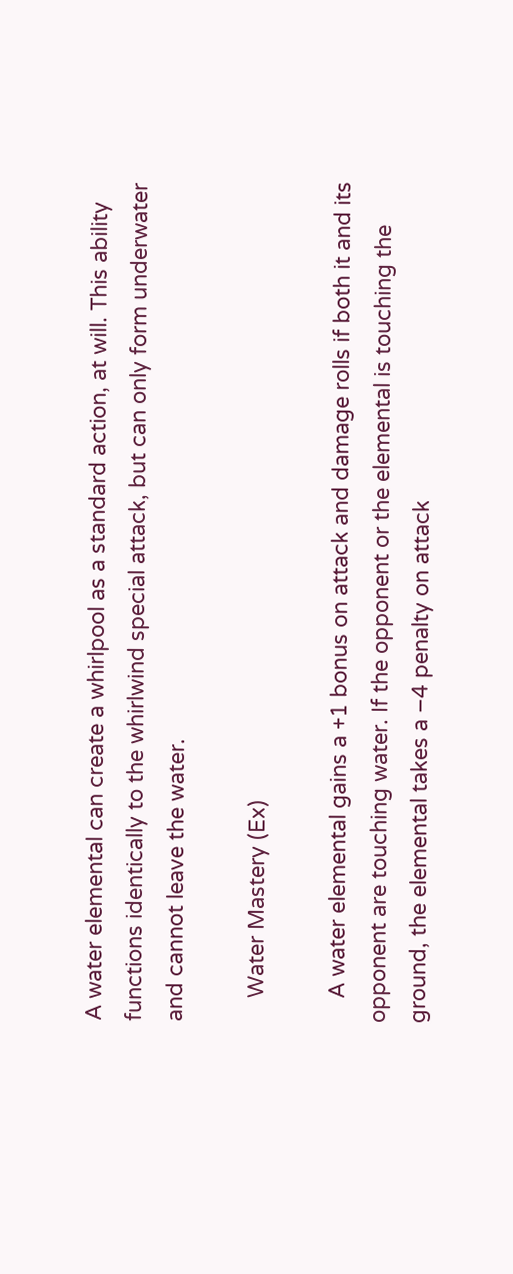A water elemental can create a whirlpool as a standard action, at will. This ability functions identically to the whirlwind special attack, but can only form underwater and cannot leave the water.

    Water Mastery (Ex)

    A water elemental gains a +1 bonus on attack and damage rolls if both it and its opponent are touching water. If the opponent or the elemental is touching the ground, the elemental takes a –4 penalty on attack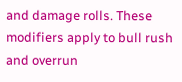and damage rolls. These modifiers apply to bull rush and overrun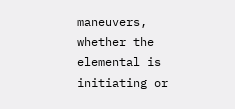maneuvers, whether the elemental is initiating or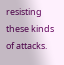resisting these kinds of attacks.